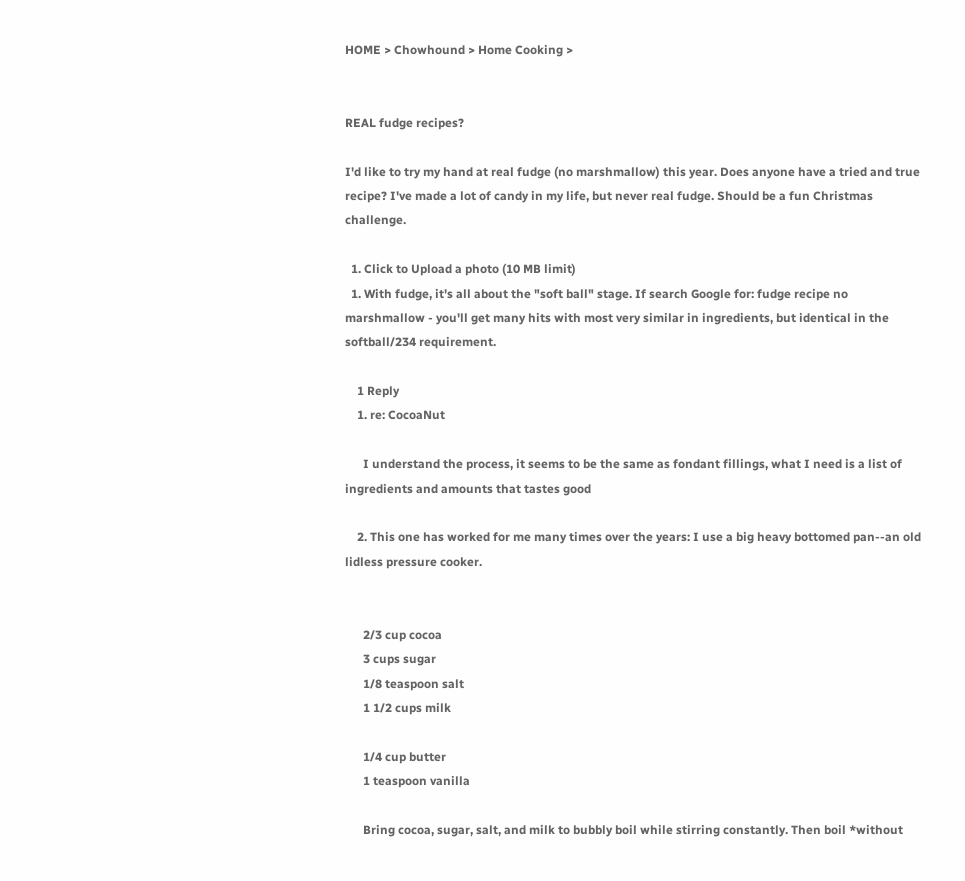HOME > Chowhound > Home Cooking >


REAL fudge recipes?

I'd like to try my hand at real fudge (no marshmallow) this year. Does anyone have a tried and true recipe? I've made a lot of candy in my life, but never real fudge. Should be a fun Christmas challenge.

  1. Click to Upload a photo (10 MB limit)
  1. With fudge, it's all about the "soft ball" stage. If search Google for: fudge recipe no marshmallow - you'll get many hits with most very similar in ingredients, but identical in the softball/234 requirement.

    1 Reply
    1. re: CocoaNut

      I understand the process, it seems to be the same as fondant fillings, what I need is a list of ingredients and amounts that tastes good

    2. This one has worked for me many times over the years: I use a big heavy bottomed pan--an old lidless pressure cooker.


      2/3 cup cocoa
      3 cups sugar
      1/8 teaspoon salt
      1 1/2 cups milk

      1/4 cup butter
      1 teaspoon vanilla

      Bring cocoa, sugar, salt, and milk to bubbly boil while stirring constantly. Then boil *without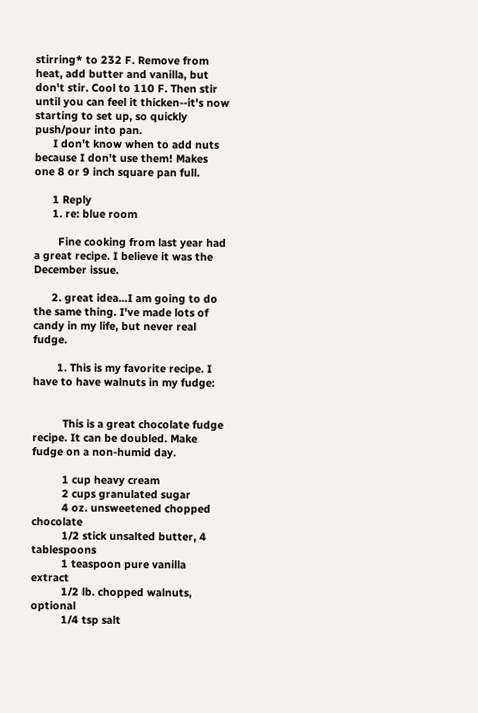stirring* to 232 F. Remove from heat, add butter and vanilla, but don't stir. Cool to 110 F. Then stir until you can feel it thicken--it's now starting to set up, so quickly push/pour into pan.
      I don't know when to add nuts because I don't use them! Makes one 8 or 9 inch square pan full.

      1 Reply
      1. re: blue room

        Fine cooking from last year had a great recipe. I believe it was the December issue.

      2. great idea...I am going to do the same thing. I've made lots of candy in my life, but never real fudge.

        1. This is my favorite recipe. I have to have walnuts in my fudge:


          This is a great chocolate fudge recipe. It can be doubled. Make fudge on a non-humid day.

          1 cup heavy cream
          2 cups granulated sugar
          4 oz. unsweetened chopped chocolate
          1/2 stick unsalted butter, 4 tablespoons
          1 teaspoon pure vanilla extract
          1/2 lb. chopped walnuts, optional
          1/4 tsp salt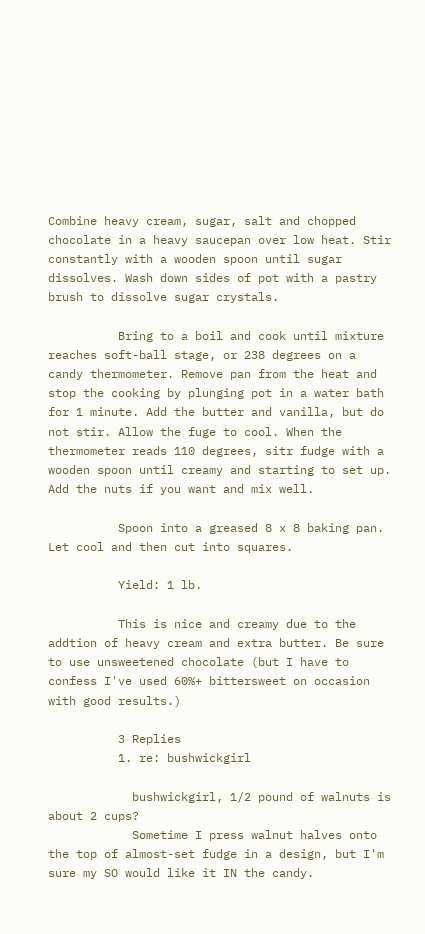Combine heavy cream, sugar, salt and chopped chocolate in a heavy saucepan over low heat. Stir constantly with a wooden spoon until sugar dissolves. Wash down sides of pot with a pastry brush to dissolve sugar crystals.

          Bring to a boil and cook until mixture reaches soft-ball stage, or 238 degrees on a candy thermometer. Remove pan from the heat and stop the cooking by plunging pot in a water bath for 1 minute. Add the butter and vanilla, but do not stir. Allow the fuge to cool. When the thermometer reads 110 degrees, sitr fudge with a wooden spoon until creamy and starting to set up. Add the nuts if you want and mix well.

          Spoon into a greased 8 x 8 baking pan. Let cool and then cut into squares.

          Yield: 1 lb.

          This is nice and creamy due to the addtion of heavy cream and extra butter. Be sure to use unsweetened chocolate (but I have to confess I've used 60%+ bittersweet on occasion with good results.)

          3 Replies
          1. re: bushwickgirl

            bushwickgirl, 1/2 pound of walnuts is about 2 cups?
            Sometime I press walnut halves onto the top of almost-set fudge in a design, but I'm sure my SO would like it IN the candy.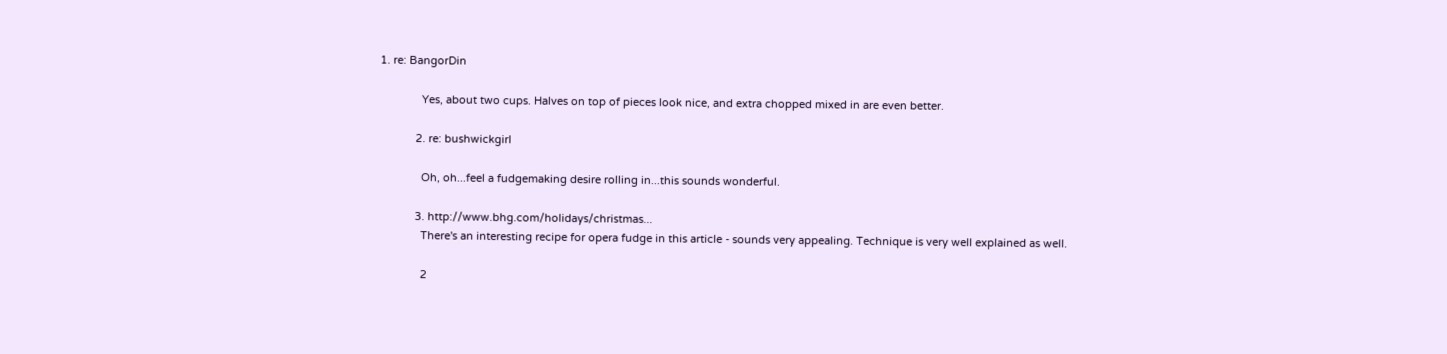1. re: BangorDin

              Yes, about two cups. Halves on top of pieces look nice, and extra chopped mixed in are even better.

            2. re: bushwickgirl

              Oh, oh...feel a fudgemaking desire rolling in...this sounds wonderful.

            3. http://www.bhg.com/holidays/christmas...
              There's an interesting recipe for opera fudge in this article - sounds very appealing. Technique is very well explained as well.

              2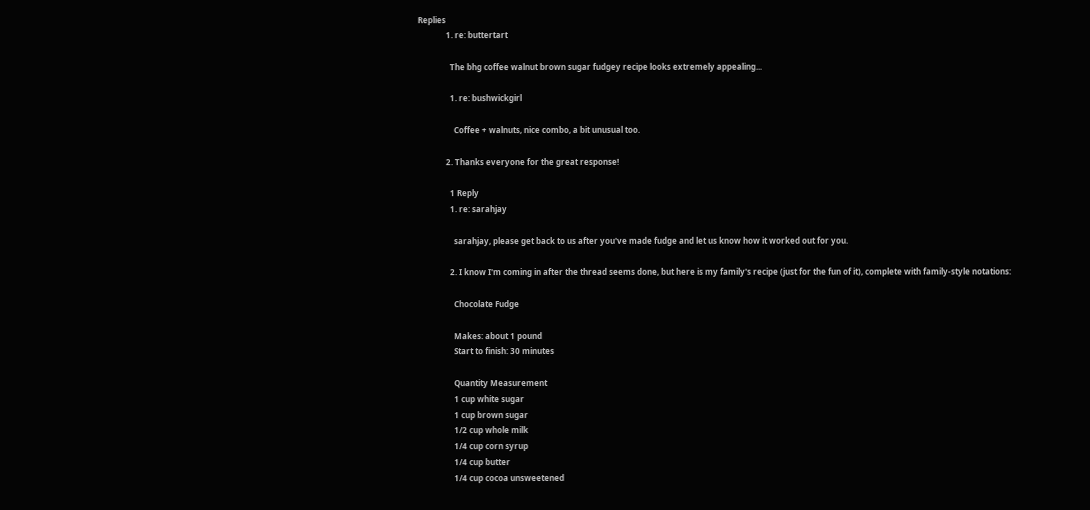Replies
              1. re: buttertart

                The bhg coffee walnut brown sugar fudgey recipe looks extremely appealing...

                1. re: bushwickgirl

                  Coffee + walnuts, nice combo, a bit unusual too.

              2. Thanks everyone for the great response!

                1 Reply
                1. re: sarahjay

                  sarahjay, please get back to us after you've made fudge and let us know how it worked out for you.

                2. I know I'm coming in after the thread seems done, but here is my family's recipe (just for the fun of it), complete with family-style notations:

                  Chocolate Fudge

                  Makes: about 1 pound
                  Start to finish: 30 minutes

                  Quantity Measurement
                  1 cup white sugar
                  1 cup brown sugar
                  1/2 cup whole milk
                  1/4 cup corn syrup
                  1/4 cup butter
                  1/4 cup cocoa unsweetened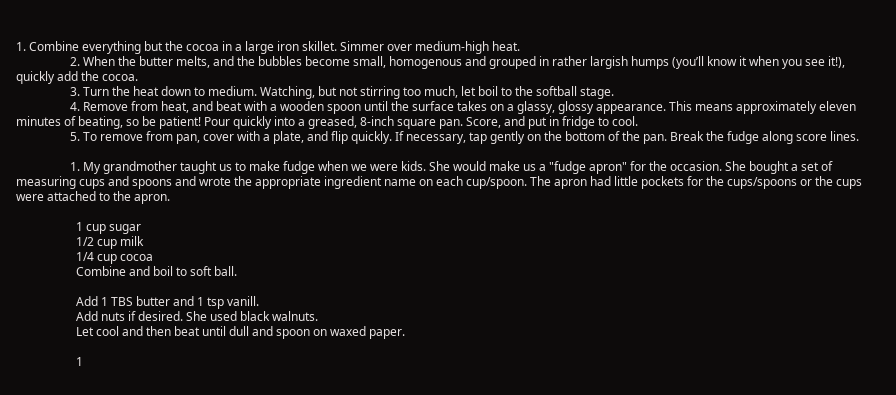1. Combine everything but the cocoa in a large iron skillet. Simmer over medium-high heat.
                  2. When the butter melts, and the bubbles become small, homogenous and grouped in rather largish humps (you’ll know it when you see it!), quickly add the cocoa.
                  3. Turn the heat down to medium. Watching, but not stirring too much, let boil to the softball stage.
                  4. Remove from heat, and beat with a wooden spoon until the surface takes on a glassy, glossy appearance. This means approximately eleven minutes of beating, so be patient! Pour quickly into a greased, 8-inch square pan. Score, and put in fridge to cool.
                  5. To remove from pan, cover with a plate, and flip quickly. If necessary, tap gently on the bottom of the pan. Break the fudge along score lines.

                  1. My grandmother taught us to make fudge when we were kids. She would make us a "fudge apron" for the occasion. She bought a set of measuring cups and spoons and wrote the appropriate ingredient name on each cup/spoon. The apron had little pockets for the cups/spoons or the cups were attached to the apron.

                    1 cup sugar
                    1/2 cup milk
                    1/4 cup cocoa
                    Combine and boil to soft ball.

                    Add 1 TBS butter and 1 tsp vanill.
                    Add nuts if desired. She used black walnuts.
                    Let cool and then beat until dull and spoon on waxed paper.

                    1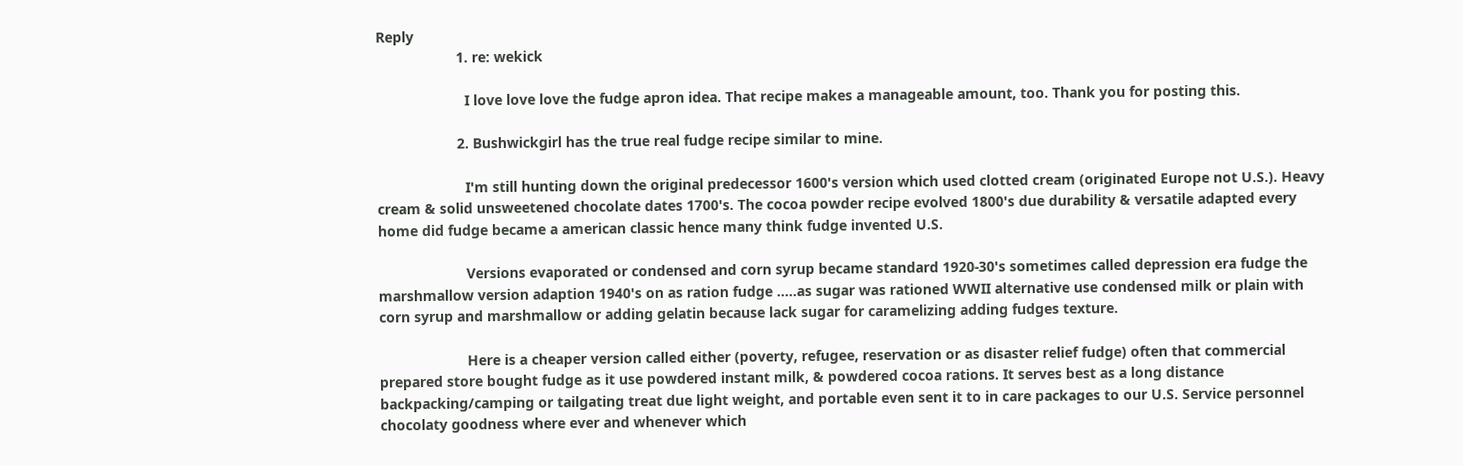Reply
                    1. re: wekick

                      I love love love the fudge apron idea. That recipe makes a manageable amount, too. Thank you for posting this.

                    2. Bushwickgirl has the true real fudge recipe similar to mine.

                      I'm still hunting down the original predecessor 1600's version which used clotted cream (originated Europe not U.S.). Heavy cream & solid unsweetened chocolate dates 1700's. The cocoa powder recipe evolved 1800's due durability & versatile adapted every home did fudge became a american classic hence many think fudge invented U.S.

                      Versions evaporated or condensed and corn syrup became standard 1920-30's sometimes called depression era fudge the marshmallow version adaption 1940's on as ration fudge .....as sugar was rationed WWII alternative use condensed milk or plain with corn syrup and marshmallow or adding gelatin because lack sugar for caramelizing adding fudges texture.

                      Here is a cheaper version called either (poverty, refugee, reservation or as disaster relief fudge) often that commercial prepared store bought fudge as it use powdered instant milk, & powdered cocoa rations. It serves best as a long distance backpacking/camping or tailgating treat due light weight, and portable even sent it to in care packages to our U.S. Service personnel chocolaty goodness where ever and whenever which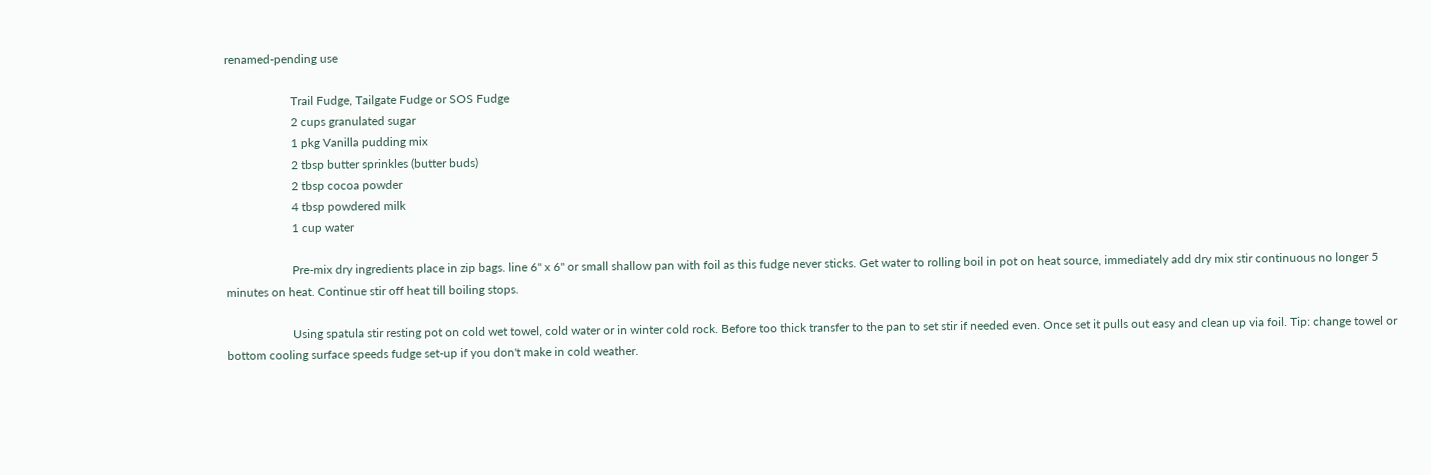renamed-pending use

                      Trail Fudge, Tailgate Fudge or SOS Fudge
                      2 cups granulated sugar
                      1 pkg Vanilla pudding mix
                      2 tbsp butter sprinkles (butter buds)
                      2 tbsp cocoa powder
                      4 tbsp powdered milk
                      1 cup water

                      Pre-mix dry ingredients place in zip bags. line 6" x 6" or small shallow pan with foil as this fudge never sticks. Get water to rolling boil in pot on heat source, immediately add dry mix stir continuous no longer 5 minutes on heat. Continue stir off heat till boiling stops.

                      Using spatula stir resting pot on cold wet towel, cold water or in winter cold rock. Before too thick transfer to the pan to set stir if needed even. Once set it pulls out easy and clean up via foil. Tip: change towel or bottom cooling surface speeds fudge set-up if you don't make in cold weather.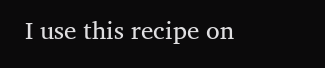I use this recipe on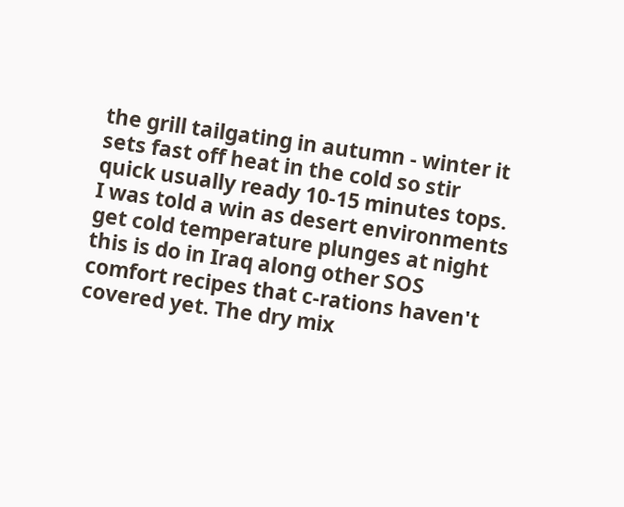the grill tailgating in autumn - winter it sets fast off heat in the cold so stir quick usually ready 10-15 minutes tops. I was told a win as desert environments get cold temperature plunges at night this is do in Iraq along other SOS comfort recipes that c-rations haven't covered yet. The dry mix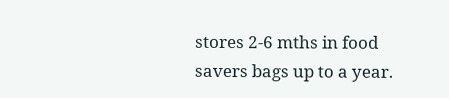stores 2-6 mths in food savers bags up to a year.